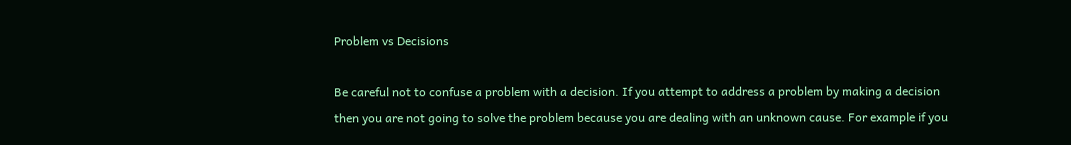Problem vs Decisions

Be careful not to confuse a problem with a decision. If you attempt to address a problem by making a decision then you are not going to solve the problem because you are dealing with an unknown cause. For example if you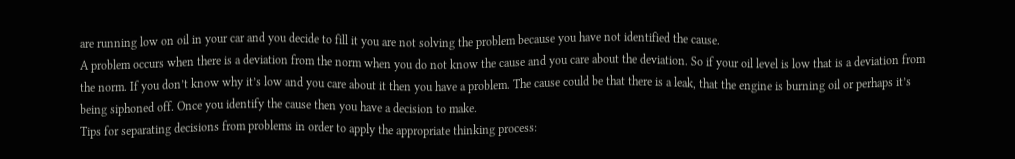are running low on oil in your car and you decide to fill it you are not solving the problem because you have not identified the cause.
A problem occurs when there is a deviation from the norm when you do not know the cause and you care about the deviation. So if your oil level is low that is a deviation from the norm. If you don’t know why it’s low and you care about it then you have a problem. The cause could be that there is a leak, that the engine is burning oil or perhaps it’s being siphoned off. Once you identify the cause then you have a decision to make.
Tips for separating decisions from problems in order to apply the appropriate thinking process: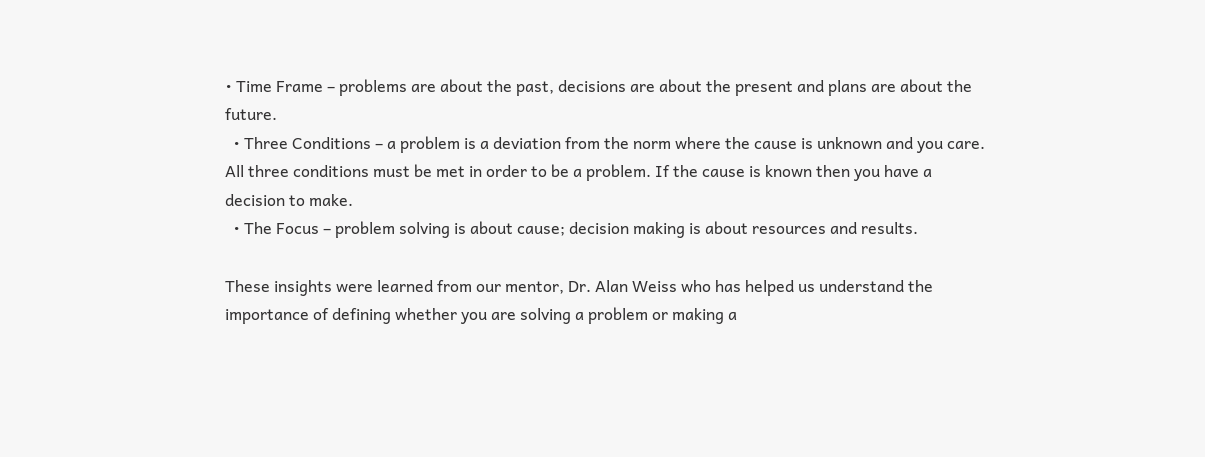• Time Frame – problems are about the past, decisions are about the present and plans are about the future.
  • Three Conditions – a problem is a deviation from the norm where the cause is unknown and you care. All three conditions must be met in order to be a problem. If the cause is known then you have a decision to make.
  • The Focus – problem solving is about cause; decision making is about resources and results.

These insights were learned from our mentor, Dr. Alan Weiss who has helped us understand the importance of defining whether you are solving a problem or making a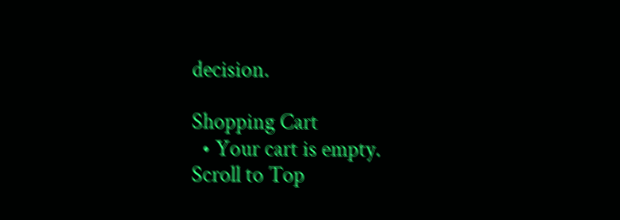decision.

Shopping Cart
  • Your cart is empty.
Scroll to Top